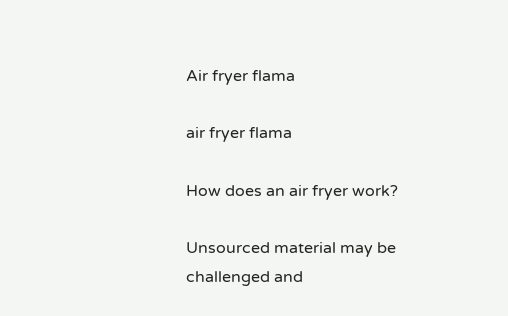Air fryer flama

air fryer flama

How does an air fryer work?

Unsourced material may be challenged and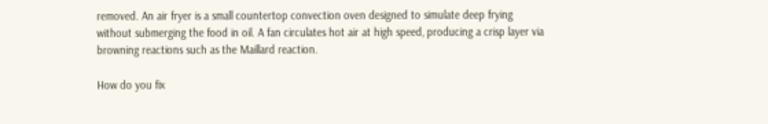removed. An air fryer is a small countertop convection oven designed to simulate deep frying without submerging the food in oil. A fan circulates hot air at high speed, producing a crisp layer via browning reactions such as the Maillard reaction.

How do you fix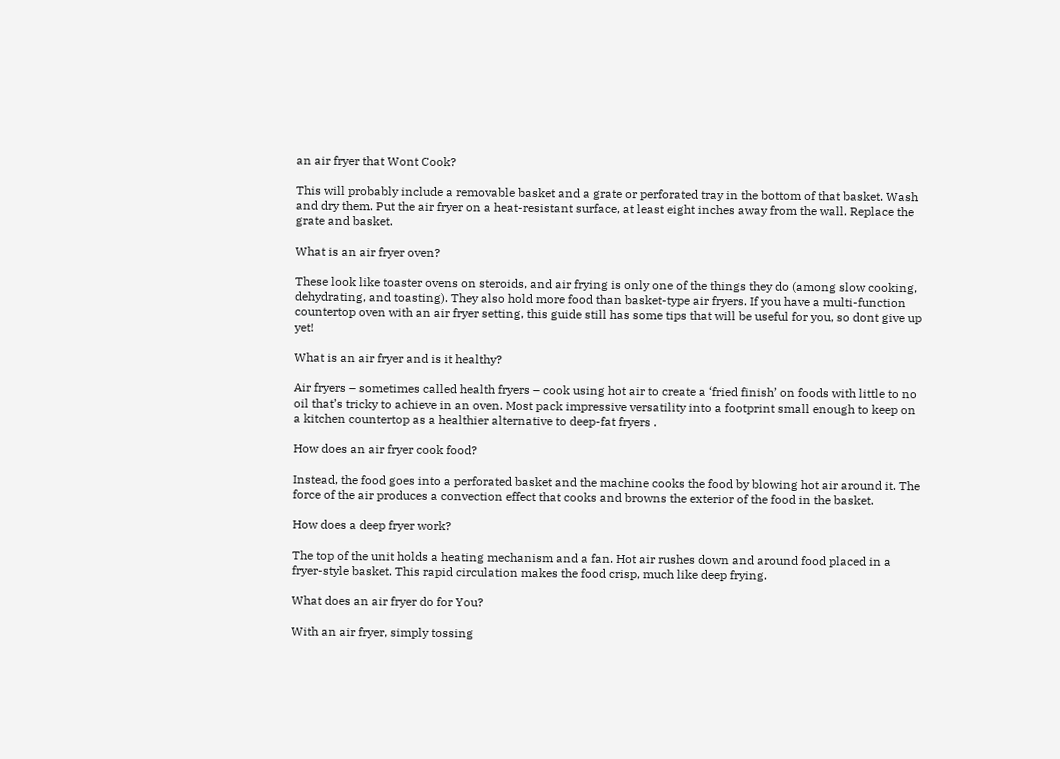an air fryer that Wont Cook?

This will probably include a removable basket and a grate or perforated tray in the bottom of that basket. Wash and dry them. Put the air fryer on a heat-resistant surface, at least eight inches away from the wall. Replace the grate and basket.

What is an air fryer oven?

These look like toaster ovens on steroids, and air frying is only one of the things they do (among slow cooking, dehydrating, and toasting). They also hold more food than basket-type air fryers. If you have a multi-function countertop oven with an air fryer setting, this guide still has some tips that will be useful for you, so dont give up yet!

What is an air fryer and is it healthy?

Air fryers – sometimes called health fryers – cook using hot air to create a ‘fried finish’ on foods with little to no oil that’s tricky to achieve in an oven. Most pack impressive versatility into a footprint small enough to keep on a kitchen countertop as a healthier alternative to deep-fat fryers .

How does an air fryer cook food?

Instead, the food goes into a perforated basket and the machine cooks the food by blowing hot air around it. The force of the air produces a convection effect that cooks and browns the exterior of the food in the basket.

How does a deep fryer work?

The top of the unit holds a heating mechanism and a fan. Hot air rushes down and around food placed in a fryer-style basket. This rapid circulation makes the food crisp, much like deep frying.

What does an air fryer do for You?

With an air fryer, simply tossing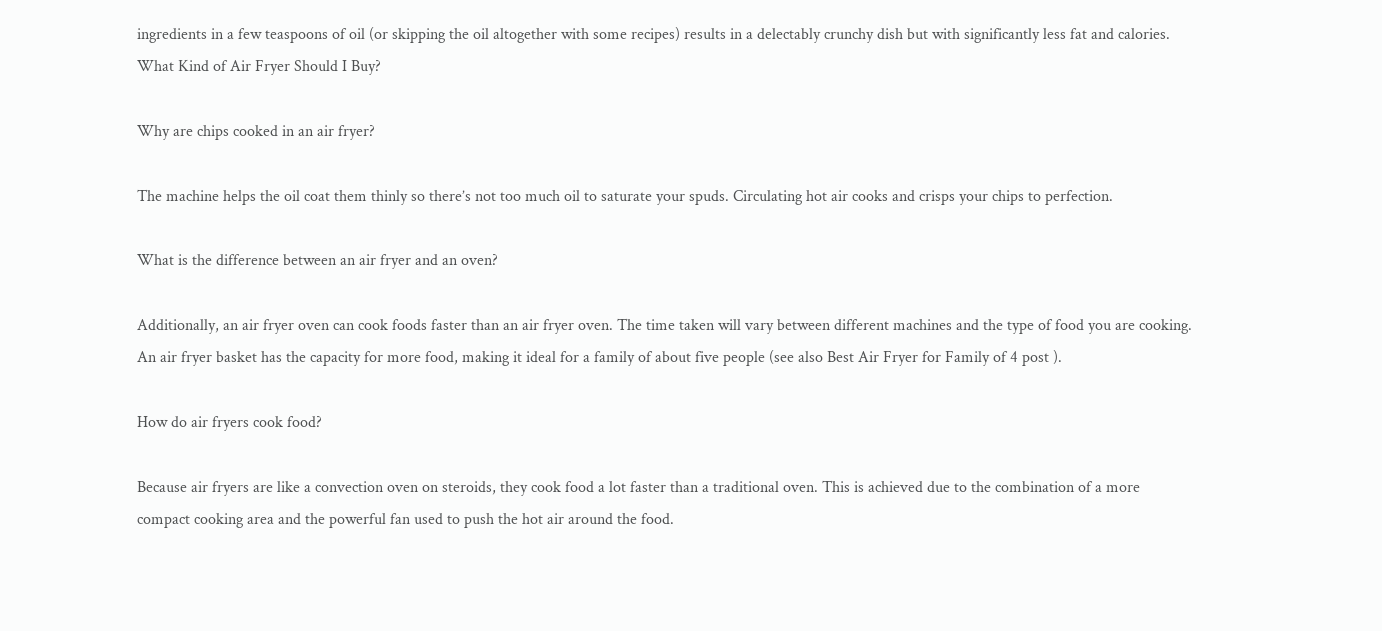ingredients in a few teaspoons of oil (or skipping the oil altogether with some recipes) results in a delectably crunchy dish but with significantly less fat and calories. What Kind of Air Fryer Should I Buy?

Why are chips cooked in an air fryer?

The machine helps the oil coat them thinly so there’s not too much oil to saturate your spuds. Circulating hot air cooks and crisps your chips to perfection.

What is the difference between an air fryer and an oven?

Additionally, an air fryer oven can cook foods faster than an air fryer oven. The time taken will vary between different machines and the type of food you are cooking. An air fryer basket has the capacity for more food, making it ideal for a family of about five people (see also Best Air Fryer for Family of 4 post ).

How do air fryers cook food?

Because air fryers are like a convection oven on steroids, they cook food a lot faster than a traditional oven. This is achieved due to the combination of a more compact cooking area and the powerful fan used to push the hot air around the food.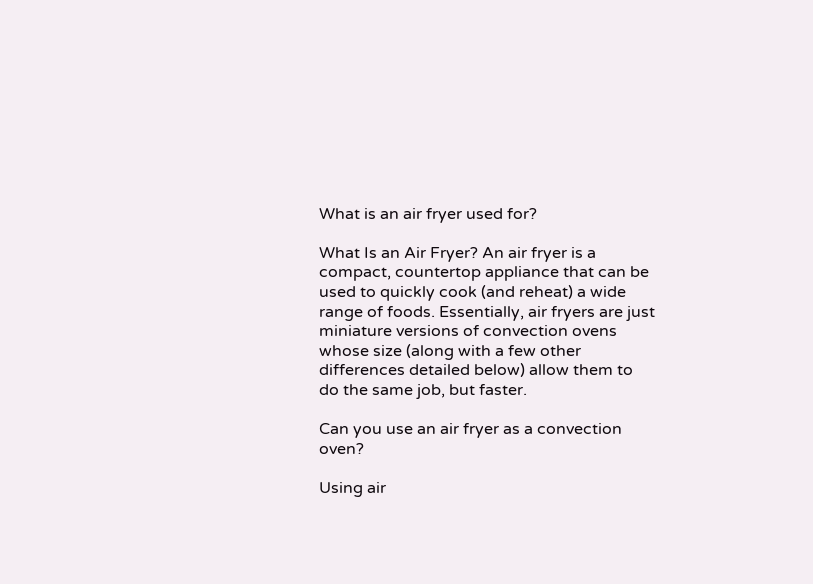What is an air fryer used for?

What Is an Air Fryer? An air fryer is a compact, countertop appliance that can be used to quickly cook (and reheat) a wide range of foods. Essentially, air fryers are just miniature versions of convection ovens whose size (along with a few other differences detailed below) allow them to do the same job, but faster.

Can you use an air fryer as a convection oven?

Using air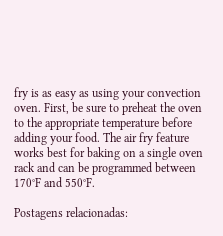fry is as easy as using your convection oven. First, be sure to preheat the oven to the appropriate temperature before adding your food. The air fry feature works best for baking on a single oven rack and can be programmed between 170°F and 550°F.

Postagens relacionadas: